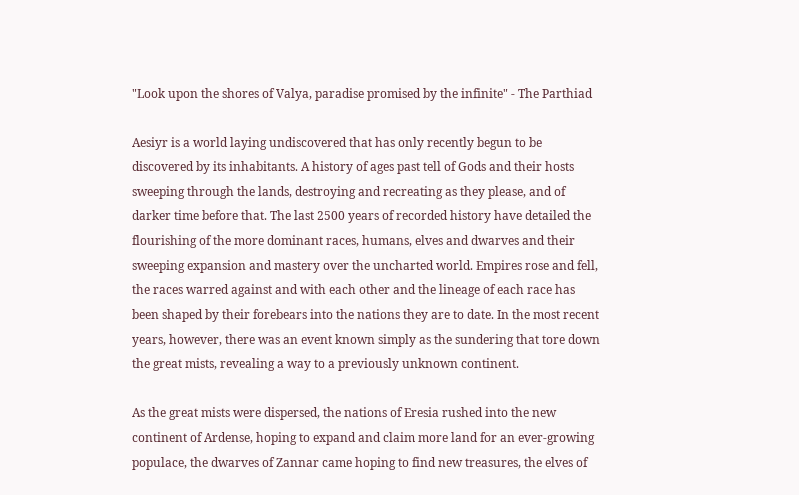"Look upon the shores of Valya, paradise promised by the infinite" - The Parthiad

Aesiyr is a world laying undiscovered that has only recently begun to be discovered by its inhabitants. A history of ages past tell of Gods and their hosts sweeping through the lands, destroying and recreating as they please, and of darker time before that. The last 2500 years of recorded history have detailed the flourishing of the more dominant races, humans, elves and dwarves and their sweeping expansion and mastery over the uncharted world. Empires rose and fell, the races warred against and with each other and the lineage of each race has been shaped by their forebears into the nations they are to date. In the most recent years, however, there was an event known simply as the sundering that tore down the great mists, revealing a way to a previously unknown continent.

As the great mists were dispersed, the nations of Eresia rushed into the new continent of Ardense, hoping to expand and claim more land for an ever-growing populace, the dwarves of Zannar came hoping to find new treasures, the elves of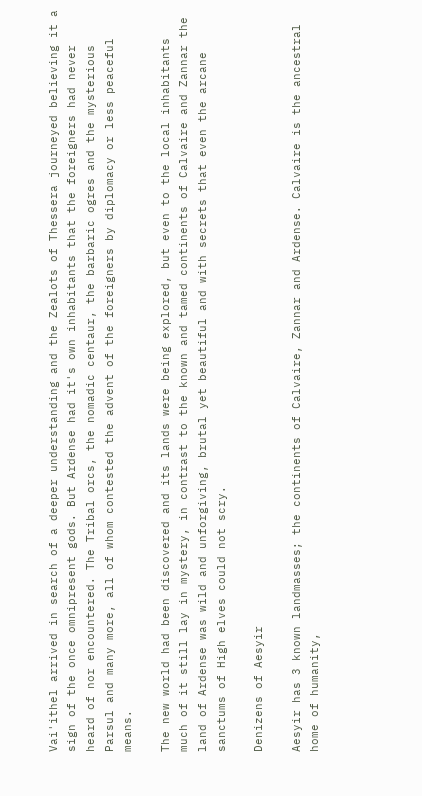Vai'ithel arrived in search of a deeper understanding and the Zealots of Thessera journeyed believing it a sign of the once omnipresent gods. But Ardense had it's own inhabitants that the foreigners had never heard of nor encountered. The Tribal orcs, the nomadic centaur, the barbaric ogres and the mysterious Parsul and many more, all of whom contested the advent of the foreigners by diplomacy or less peaceful means.

The new world had been discovered and its lands were being explored, but even to the local inhabitants much of it still lay in mystery, in contrast to the known and tamed continents of Calvaire and Zannar the land of Ardense was wild and unforgiving, brutal yet beautiful and with secrets that even the arcane sanctums of High elves could not scry.

Denizens of Aesyir

Aesyir has 3 known landmasses; the continents of Calvaire, Zannar and Ardense. Calvaire is the ancestral home of humanity,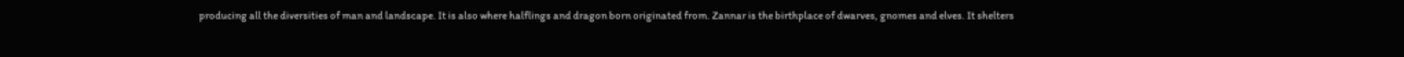producing all the diversities of man and landscape. It is also where halflings and dragon born originated from. Zannar is the birthplace of dwarves, gnomes and elves. It shelters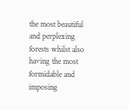the most beautiful and perplexing forests whilst also having the most formidable and imposing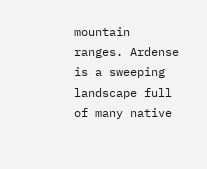mountain ranges. Ardense is a sweeping landscape full of many native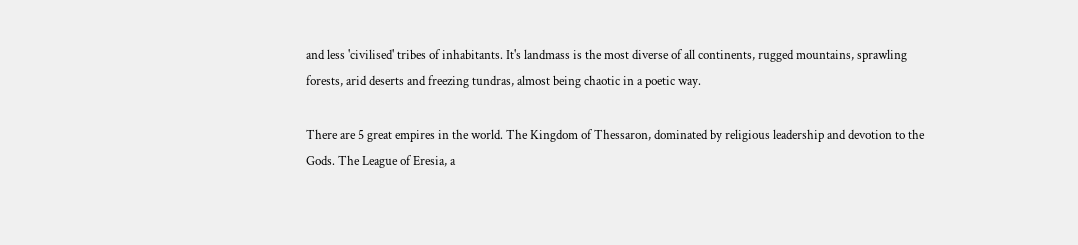and less 'civilised' tribes of inhabitants. It's landmass is the most diverse of all continents, rugged mountains, sprawling forests, arid deserts and freezing tundras, almost being chaotic in a poetic way.

There are 5 great empires in the world. The Kingdom of Thessaron, dominated by religious leadership and devotion to the Gods. The League of Eresia, a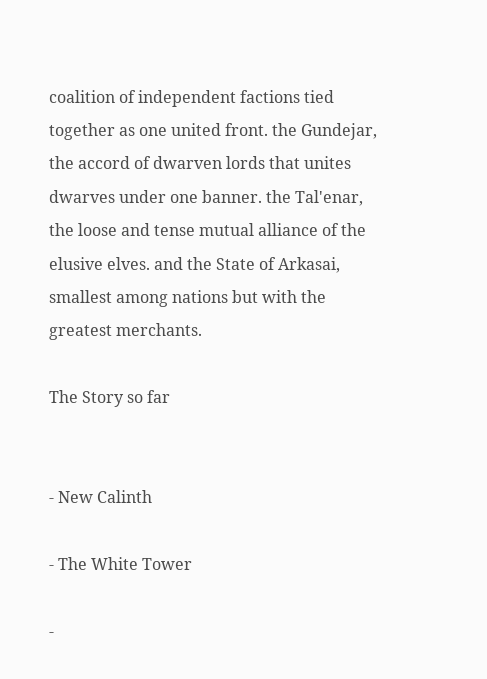coalition of independent factions tied together as one united front. the Gundejar, the accord of dwarven lords that unites dwarves under one banner. the Tal'enar, the loose and tense mutual alliance of the elusive elves. and the State of Arkasai, smallest among nations but with the greatest merchants.

The Story so far


- New Calinth

- The White Tower

-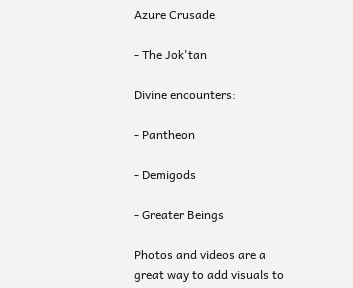Azure Crusade

- The Jok'tan

Divine encounters:

- Pantheon

- Demigods

- Greater Beings

Photos and videos are a great way to add visuals to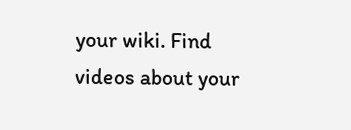your wiki. Find videos about your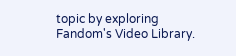topic by exploring Fandom's Video Library.